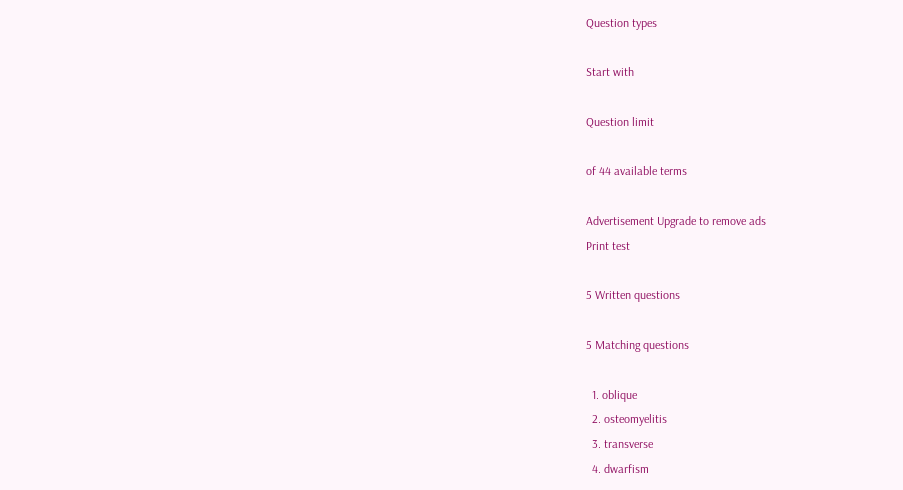Question types

Start with

Question limit

of 44 available terms

Advertisement Upgrade to remove ads
Print test

5 Written questions

5 Matching questions

  1. oblique
  2. osteomyelitis
  3. transverse
  4. dwarfism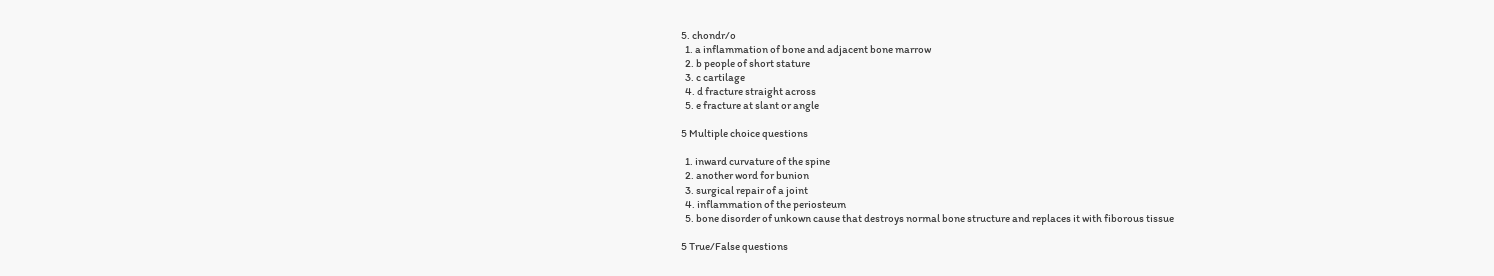5. chondr/o
  1. a inflammation of bone and adjacent bone marrow
  2. b people of short stature
  3. c cartilage
  4. d fracture straight across
  5. e fracture at slant or angle

5 Multiple choice questions

  1. inward curvature of the spine
  2. another word for bunion
  3. surgical repair of a joint
  4. inflammation of the periosteum
  5. bone disorder of unkown cause that destroys normal bone structure and replaces it with fiborous tissue

5 True/False questions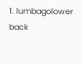1. lumbagolower back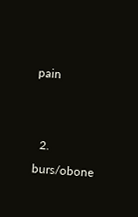pain


  2. burs/obone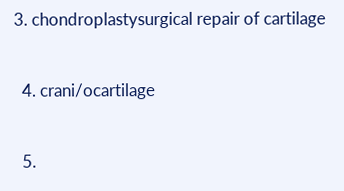3. chondroplastysurgical repair of cartilage


  4. crani/ocartilage


  5.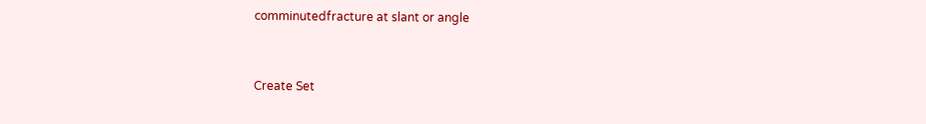comminutedfracture at slant or angle


Create Set